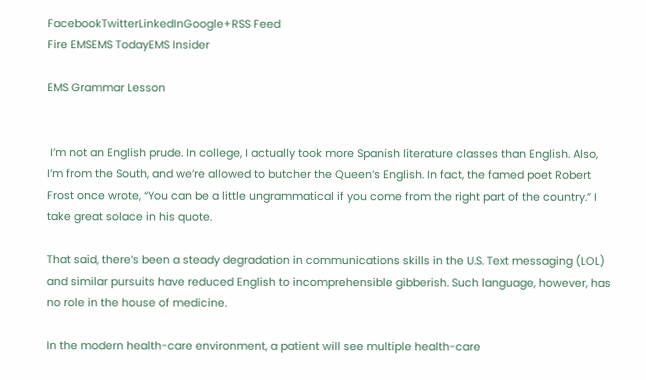FacebookTwitterLinkedInGoogle+RSS Feed
Fire EMSEMS TodayEMS Insider

EMS Grammar Lesson


 I’m not an English prude. In college, I actually took more Spanish literature classes than English. Also, I’m from the South, and we’re allowed to butcher the Queen’s English. In fact, the famed poet Robert Frost once wrote, “You can be a little ungrammatical if you come from the right part of the country.” I take great solace in his quote.

That said, there’s been a steady degradation in communications skills in the U.S. Text messaging (LOL) and similar pursuits have reduced English to incomprehensible gibberish. Such language, however, has no role in the house of medicine.

In the modern health-care environment, a patient will see multiple health-care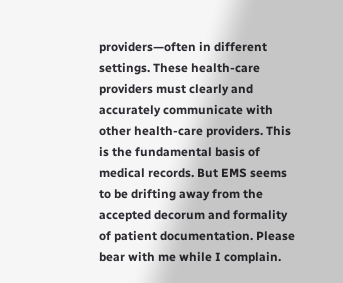providers—often in different settings. These health-care providers must clearly and accurately communicate with other health-care providers. This is the fundamental basis of medical records. But EMS seems to be drifting away from the accepted decorum and formality of patient documentation. Please bear with me while I complain.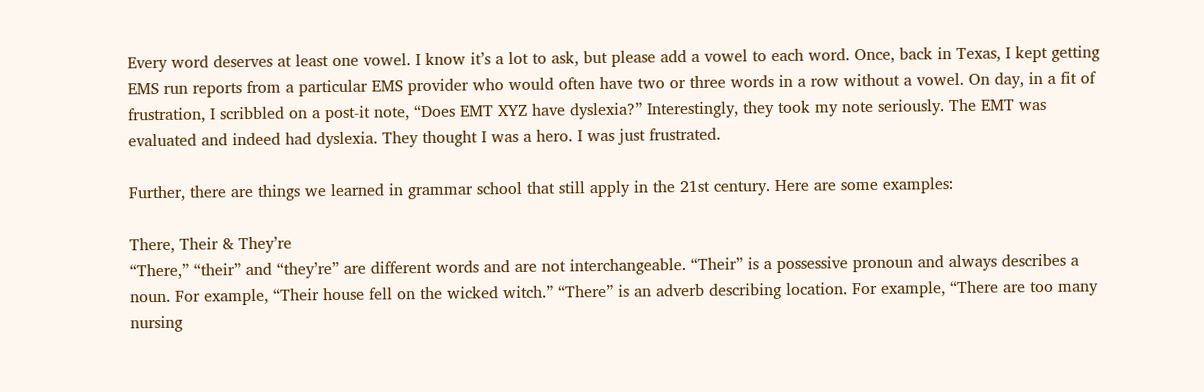Every word deserves at least one vowel. I know it’s a lot to ask, but please add a vowel to each word. Once, back in Texas, I kept getting EMS run reports from a particular EMS provider who would often have two or three words in a row without a vowel. On day, in a fit of frustration, I scribbled on a post-it note, “Does EMT XYZ have dyslexia?” Interestingly, they took my note seriously. The EMT was evaluated and indeed had dyslexia. They thought I was a hero. I was just frustrated.

Further, there are things we learned in grammar school that still apply in the 21st century. Here are some examples:

There, Their & They’re
“There,” “their” and “they’re” are different words and are not interchangeable. “Their” is a possessive pronoun and always describes a noun. For example, “Their house fell on the wicked witch.” “There” is an adverb describing location. For example, “There are too many nursing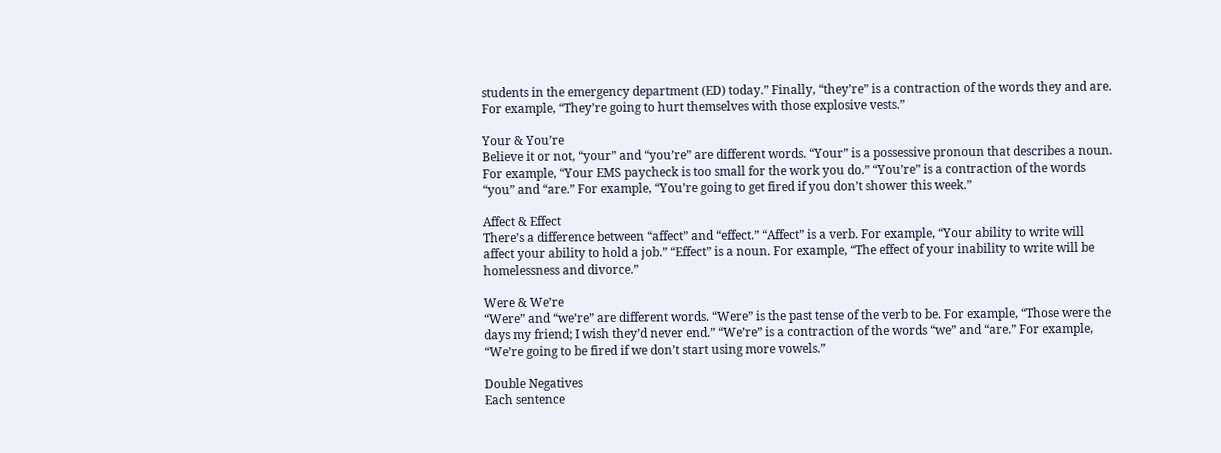students in the emergency department (ED) today.” Finally, “they’re” is a contraction of the words they and are. For example, “They’re going to hurt themselves with those explosive vests.”

Your & You’re
Believe it or not, “your” and “you’re” are different words. “Your” is a possessive pronoun that describes a noun. For example, “Your EMS paycheck is too small for the work you do.” “You’re” is a contraction of the words “you” and “are.” For example, “You’re going to get fired if you don’t shower this week.”

Affect & Effect
There’s a difference between “affect” and “effect.” “Affect” is a verb. For example, “Your ability to write will affect your ability to hold a job.” “Effect” is a noun. For example, “The effect of your inability to write will be homelessness and divorce.”

Were & We’re
“Were” and “we’re” are different words. “Were” is the past tense of the verb to be. For example, “Those were the days my friend; I wish they’d never end.” “We’re” is a contraction of the words “we” and “are.” For example, “We’re going to be fired if we don’t start using more vowels.”

Double Negatives
Each sentence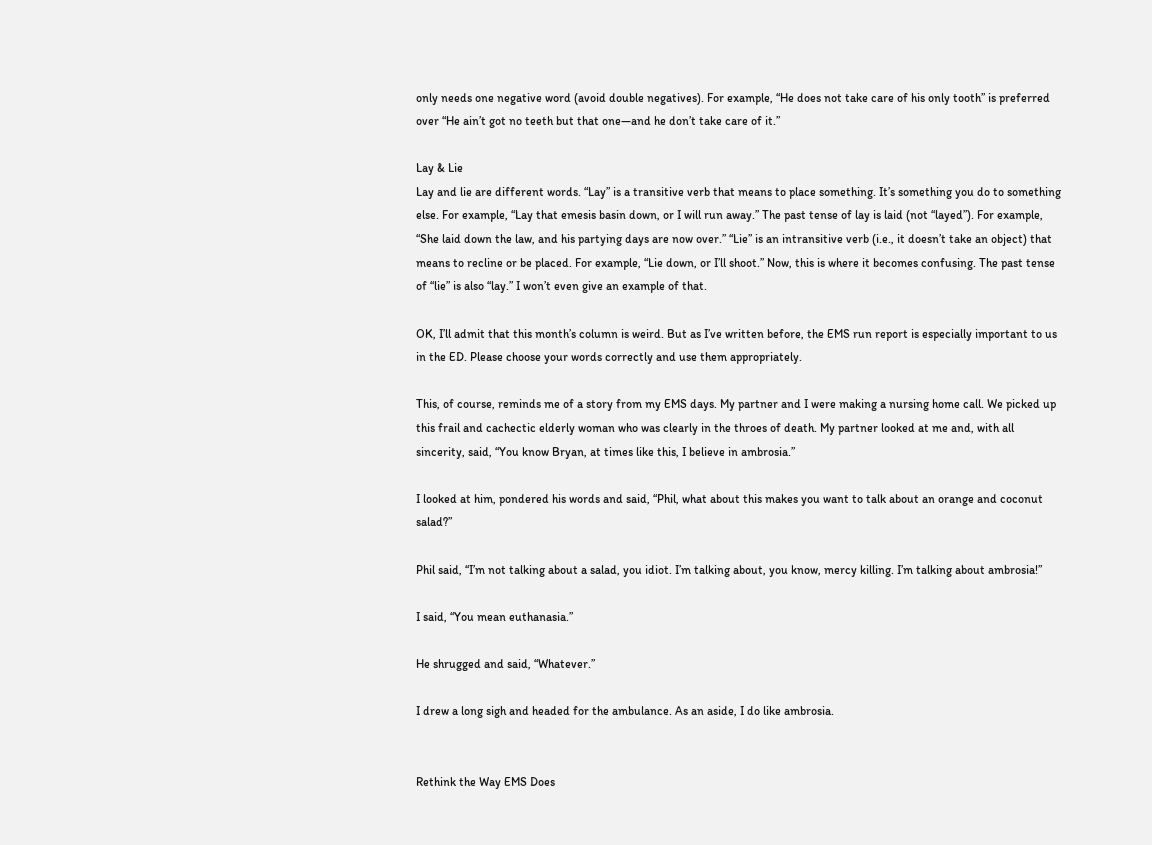only needs one negative word (avoid double negatives). For example, “He does not take care of his only tooth” is preferred over “He ain’t got no teeth but that one—and he don’t take care of it.”

Lay & Lie
Lay and lie are different words. “Lay” is a transitive verb that means to place something. It’s something you do to something else. For example, “Lay that emesis basin down, or I will run away.” The past tense of lay is laid (not “layed”). For example, “She laid down the law, and his partying days are now over.” “Lie” is an intransitive verb (i.e., it doesn’t take an object) that means to recline or be placed. For example, “Lie down, or I’ll shoot.” Now, this is where it becomes confusing. The past tense of “lie” is also “lay.” I won’t even give an example of that.

OK, I’ll admit that this month’s column is weird. But as I’ve written before, the EMS run report is especially important to us in the ED. Please choose your words correctly and use them appropriately.

This, of course, reminds me of a story from my EMS days. My partner and I were making a nursing home call. We picked up this frail and cachectic elderly woman who was clearly in the throes of death. My partner looked at me and, with all sincerity, said, “You know Bryan, at times like this, I believe in ambrosia.”

I looked at him, pondered his words and said, “Phil, what about this makes you want to talk about an orange and coconut salad?”

Phil said, “I’m not talking about a salad, you idiot. I’m talking about, you know, mercy killing. I’m talking about ambrosia!”

I said, “You mean euthanasia.”

He shrugged and said, “Whatever.”

I drew a long sigh and headed for the ambulance. As an aside, I do like ambrosia.


Rethink the Way EMS Does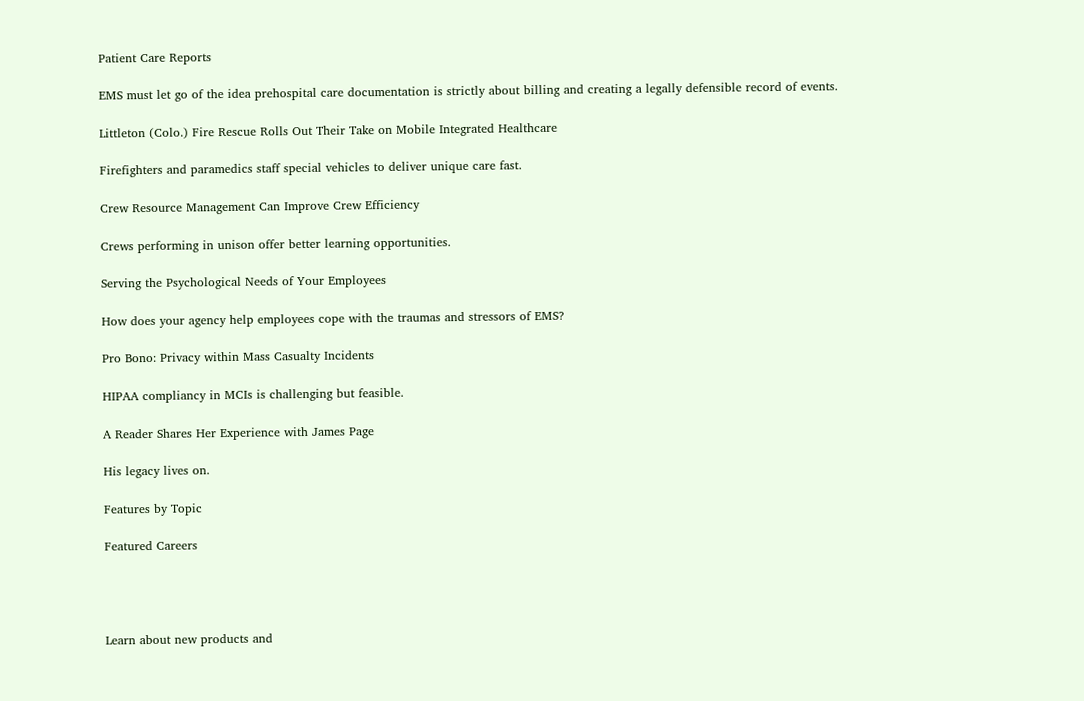Patient Care Reports

EMS must let go of the idea prehospital care documentation is strictly about billing and creating a legally defensible record of events.

Littleton (Colo.) Fire Rescue Rolls Out Their Take on Mobile Integrated Healthcare

Firefighters and paramedics staff special vehicles to deliver unique care fast.

Crew Resource Management Can Improve Crew Efficiency

Crews performing in unison offer better learning opportunities.

Serving the Psychological Needs of Your Employees

How does your agency help employees cope with the traumas and stressors of EMS?

Pro Bono: Privacy within Mass Casualty Incidents

HIPAA compliancy in MCIs is challenging but feasible.

A Reader Shares Her Experience with James Page

His legacy lives on.

Features by Topic

Featured Careers




Learn about new products and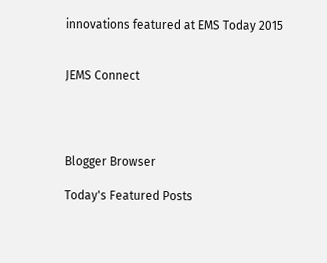innovations featured at EMS Today 2015


JEMS Connect




Blogger Browser

Today's Featured Posts